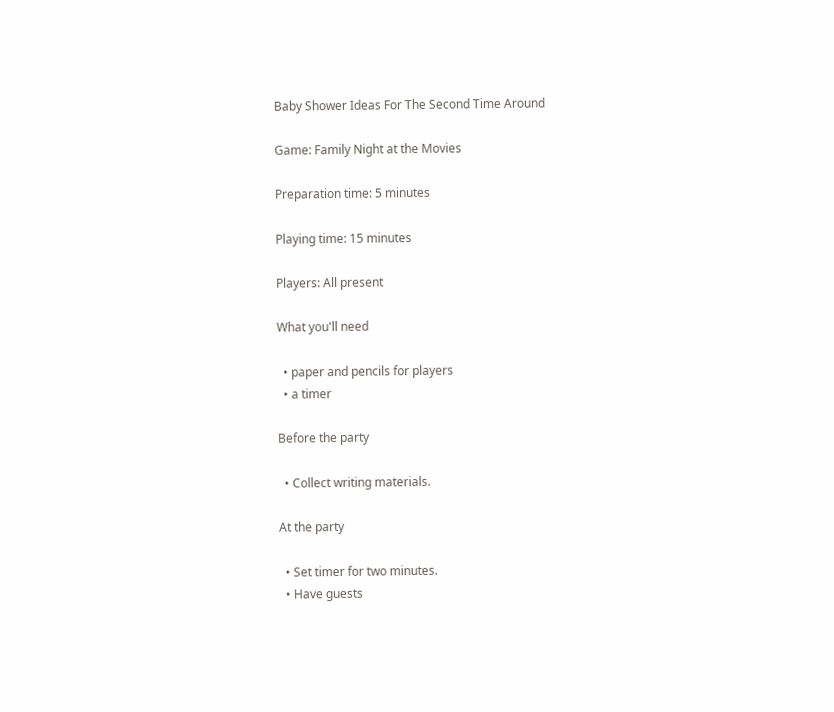Baby Shower Ideas For The Second Time Around

Game: Family Night at the Movies

Preparation time: 5 minutes

Playing time: 15 minutes

Players: All present

What you'll need

  • paper and pencils for players
  • a timer

Before the party

  • Collect writing materials.

At the party

  • Set timer for two minutes.
  • Have guests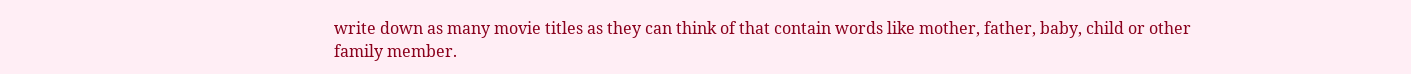write down as many movie titles as they can think of that contain words like mother, father, baby, child or other family member.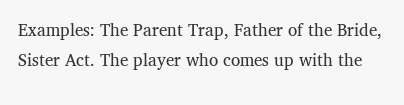Examples: The Parent Trap, Father of the Bride, Sister Act. The player who comes up with the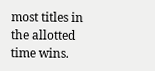most titles in the allotted time wins.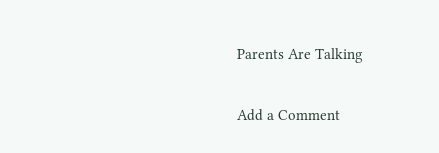Parents Are Talking

Add a Comment